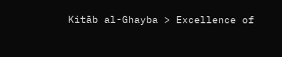Kitāb al-Ghayba > Excellence of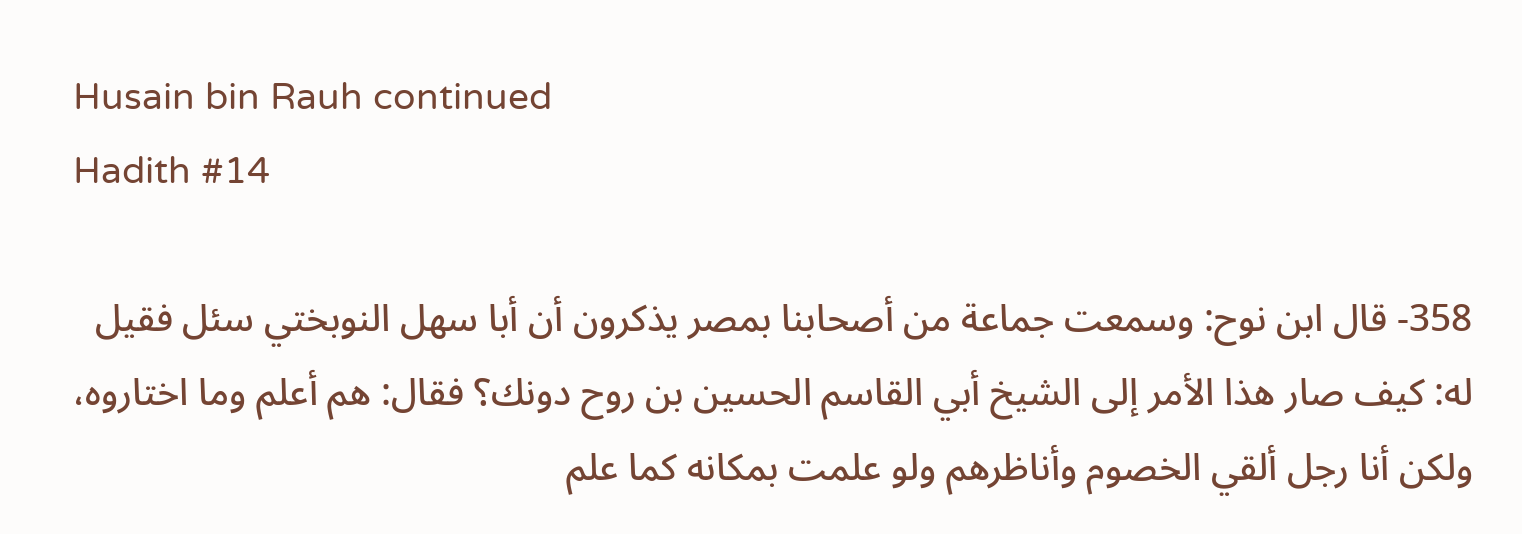Husain bin Rauh continued
Hadith #14

358- قال ابن نوح: وسمعت جماعة من أصحابنا بمصر يذكرون أن أبا سهل النوبختي سئل فقيل له: كيف صار هذا الأمر إلى الشيخ أبي القاسم الحسين بن روح دونك؟ فقال: هم أعلم وما اختاروه، ولكن أنا رجل ألقي الخصوم وأناظرهم ولو علمت بمكانه كما علم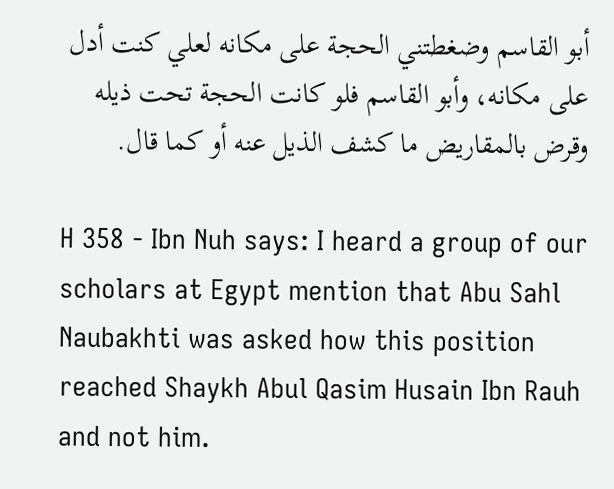أبو القاسم وضغطتني الحجة على مكانه لعلي كنت أدل على مكانه، وأبو القاسم فلو كانت الحجة تحت ذيله وقرض بالمقاريض ما كشف الذيل عنه أو كما قال.

H 358 - Ibn Nuh says: I heard a group of our scholars at Egypt mention that Abu Sahl Naubakhti was asked how this position reached Shaykh Abul Qasim Husain Ibn Rauh and not him.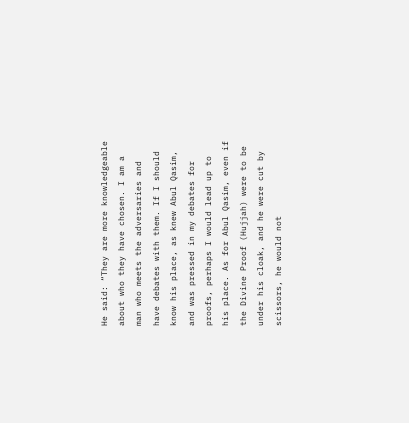He said: “They are more knowledgeable about who they have chosen. I am a man who meets the adversaries and have debates with them. If I should know his place, as knew Abul Qasim, and was pressed in my debates for proofs, perhaps I would lead up to his place. As for Abul Qasim, even if the Divine Proof (Hujjah) were to be under his cloak, and he were cut by scissors, he would not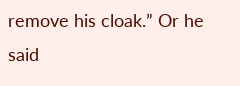remove his cloak.” Or he said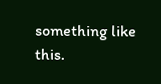something like this.